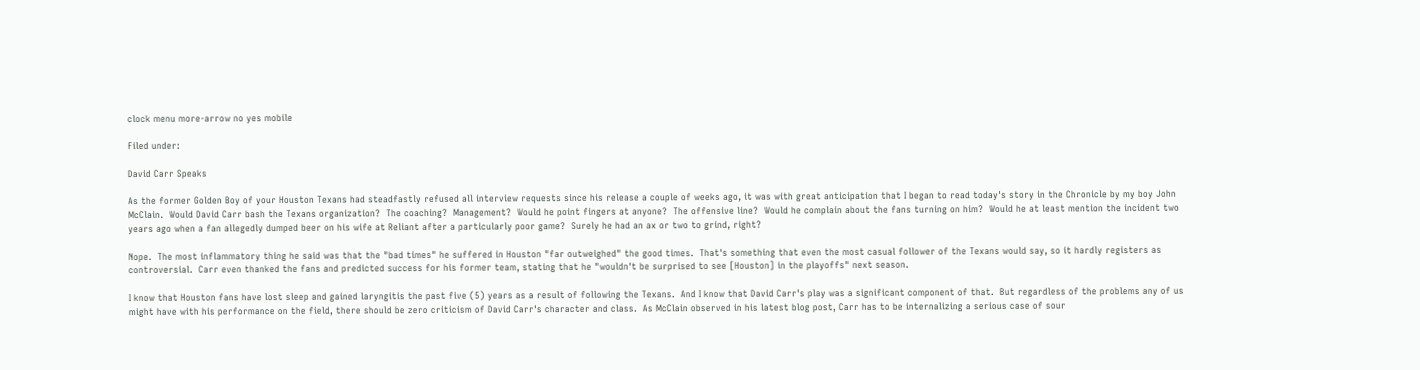clock menu more-arrow no yes mobile

Filed under:

David Carr Speaks

As the former Golden Boy of your Houston Texans had steadfastly refused all interview requests since his release a couple of weeks ago, it was with great anticipation that I began to read today's story in the Chronicle by my boy John McClain.  Would David Carr bash the Texans organization?  The coaching?  Management?  Would he point fingers at anyone?  The offensive line?  Would he complain about the fans turning on him?  Would he at least mention the incident two years ago when a fan allegedly dumped beer on his wife at Reliant after a particularly poor game?  Surely he had an ax or two to grind, right?

Nope.  The most inflammatory thing he said was that the "bad times" he suffered in Houston "far outweighed" the good times.  That's something that even the most casual follower of the Texans would say, so it hardly registers as controversial.  Carr even thanked the fans and predicted success for his former team, stating that he "wouldn't be surprised to see [Houston] in the playoffs" next season.

I know that Houston fans have lost sleep and gained laryngitis the past five (5) years as a result of following the Texans.  And I know that David Carr's play was a significant component of that.  But regardless of the problems any of us might have with his performance on the field, there should be zero criticism of David Carr's character and class.  As McClain observed in his latest blog post, Carr has to be internalizing a serious case of sour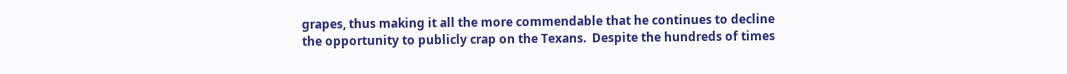grapes, thus making it all the more commendable that he continues to decline the opportunity to publicly crap on the Texans.  Despite the hundreds of times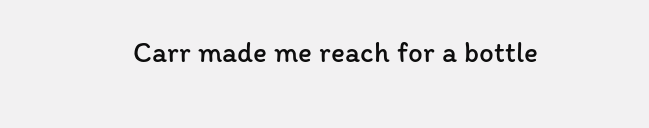Carr made me reach for a bottle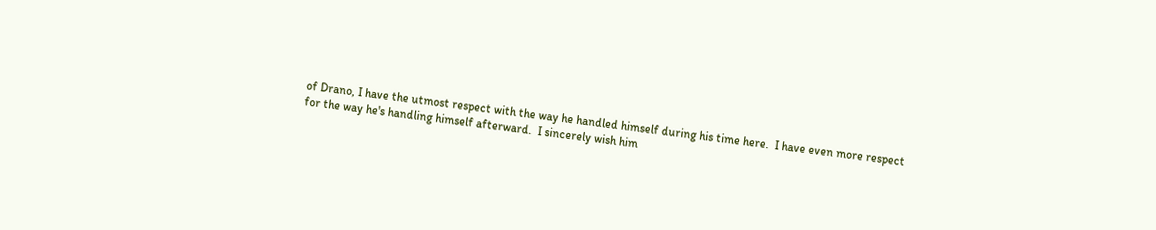of Drano, I have the utmost respect with the way he handled himself during his time here.  I have even more respect for the way he's handling himself afterward.  I sincerely wish him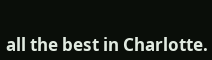all the best in Charlotte.